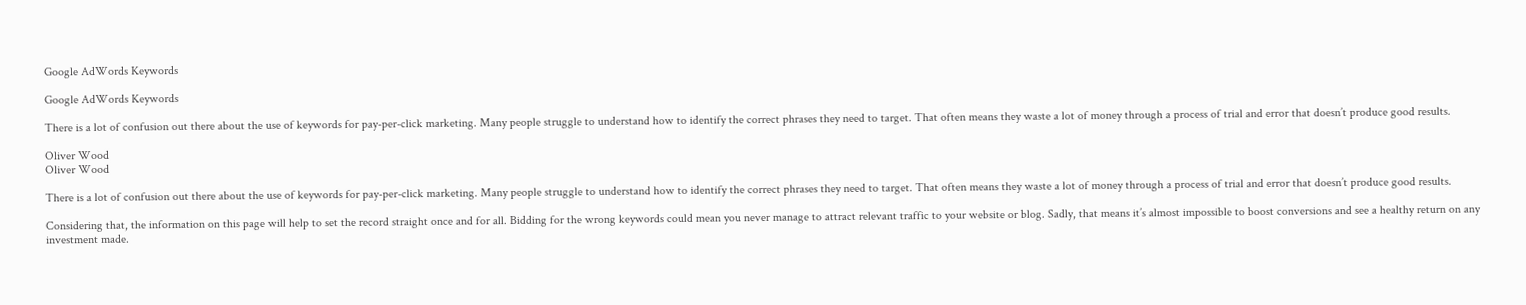Google AdWords Keywords

Google AdWords Keywords

There is a lot of confusion out there about the use of keywords for pay-per-click marketing. Many people struggle to understand how to identify the correct phrases they need to target. That often means they waste a lot of money through a process of trial and error that doesn’t produce good results.

Oliver Wood
Oliver Wood

There is a lot of confusion out there about the use of keywords for pay-per-click marketing. Many people struggle to understand how to identify the correct phrases they need to target. That often means they waste a lot of money through a process of trial and error that doesn’t produce good results.

Considering that, the information on this page will help to set the record straight once and for all. Bidding for the wrong keywords could mean you never manage to attract relevant traffic to your website or blog. Sadly, that means it’s almost impossible to boost conversions and see a healthy return on any investment made.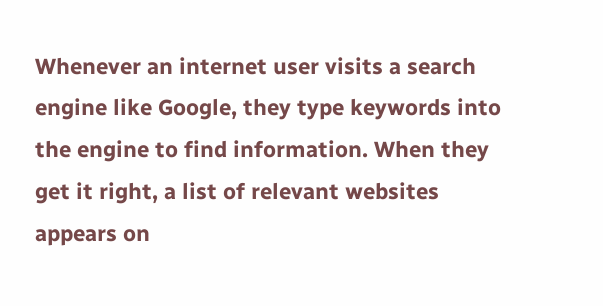Whenever an internet user visits a search engine like Google, they type keywords into the engine to find information. When they get it right, a list of relevant websites appears on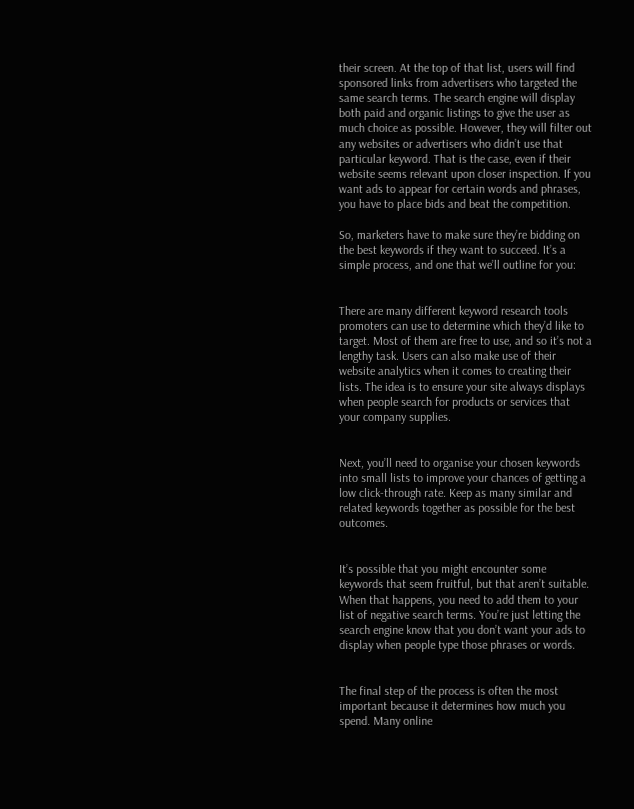their screen. At the top of that list, users will find sponsored links from advertisers who targeted the same search terms. The search engine will display both paid and organic listings to give the user as much choice as possible. However, they will filter out any websites or advertisers who didn’t use that particular keyword. That is the case, even if their website seems relevant upon closer inspection. If you want ads to appear for certain words and phrases, you have to place bids and beat the competition.

So, marketers have to make sure they’re bidding on the best keywords if they want to succeed. It’s a simple process, and one that we’ll outline for you:


There are many different keyword research tools promoters can use to determine which they’d like to target. Most of them are free to use, and so it’s not a lengthy task. Users can also make use of their website analytics when it comes to creating their lists. The idea is to ensure your site always displays when people search for products or services that your company supplies.


Next, you’ll need to organise your chosen keywords into small lists to improve your chances of getting a low click-through rate. Keep as many similar and related keywords together as possible for the best outcomes.


It’s possible that you might encounter some keywords that seem fruitful, but that aren’t suitable. When that happens, you need to add them to your list of negative search terms. You’re just letting the search engine know that you don’t want your ads to display when people type those phrases or words.


The final step of the process is often the most important because it determines how much you spend. Many online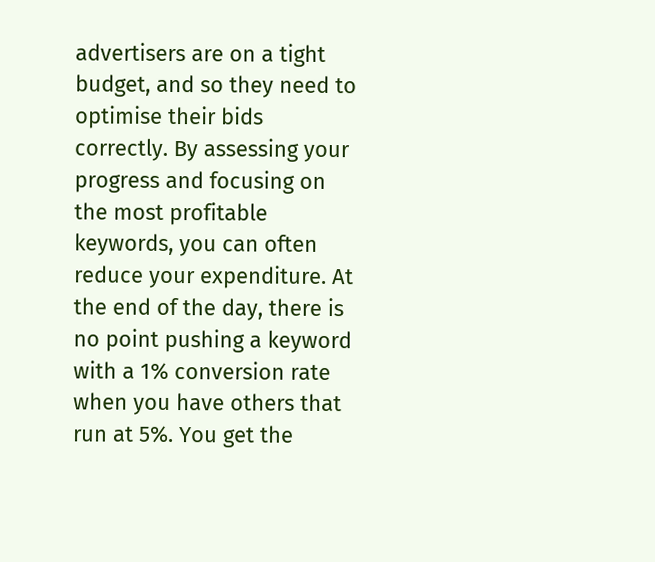advertisers are on a tight budget, and so they need to optimise their bids correctly. By assessing your progress and focusing on the most profitable keywords, you can often reduce your expenditure. At the end of the day, there is no point pushing a keyword with a 1% conversion rate when you have others that run at 5%. You get the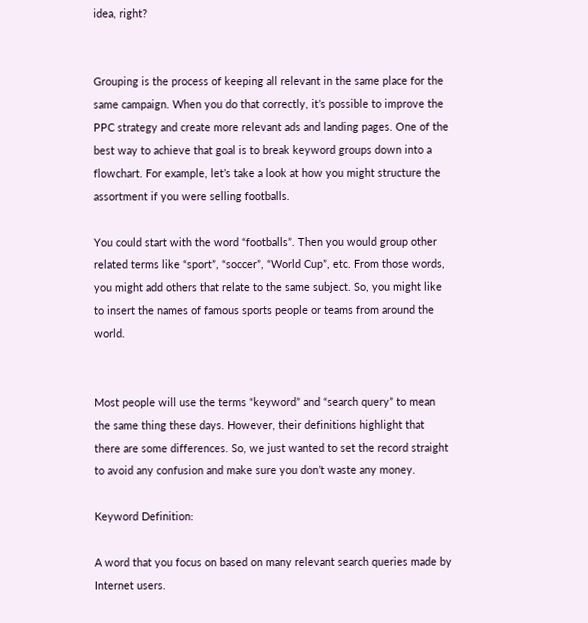idea, right?


Grouping is the process of keeping all relevant in the same place for the same campaign. When you do that correctly, it’s possible to improve the PPC strategy and create more relevant ads and landing pages. One of the best way to achieve that goal is to break keyword groups down into a flowchart. For example, let’s take a look at how you might structure the assortment if you were selling footballs.

You could start with the word “footballs”. Then you would group other related terms like “sport”, “soccer”, “World Cup”, etc. From those words, you might add others that relate to the same subject. So, you might like to insert the names of famous sports people or teams from around the world.


Most people will use the terms “keyword” and “search query” to mean the same thing these days. However, their definitions highlight that there are some differences. So, we just wanted to set the record straight to avoid any confusion and make sure you don’t waste any money.

Keyword Definition:

A word that you focus on based on many relevant search queries made by Internet users.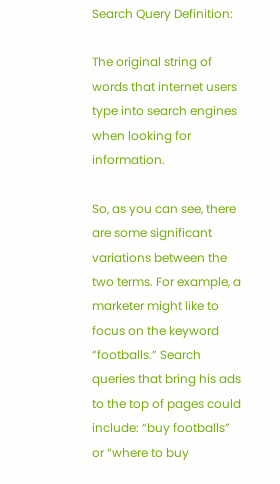Search Query Definition:

The original string of words that internet users type into search engines when looking for information.

So, as you can see, there are some significant variations between the two terms. For example, a marketer might like to focus on the keyword “footballs.” Search queries that bring his ads to the top of pages could include: “buy footballs” or “where to buy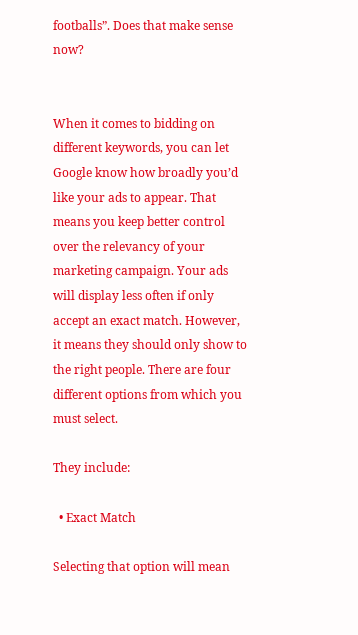footballs”. Does that make sense now?


When it comes to bidding on different keywords, you can let Google know how broadly you’d like your ads to appear. That means you keep better control over the relevancy of your marketing campaign. Your ads will display less often if only accept an exact match. However, it means they should only show to the right people. There are four different options from which you must select.

They include:

  • Exact Match

Selecting that option will mean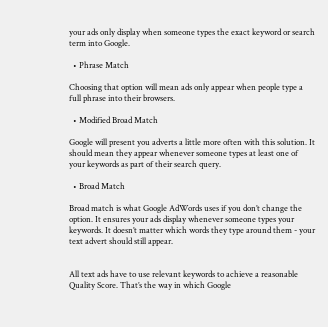your ads only display when someone types the exact keyword or search term into Google.

  • Phrase Match

Choosing that option will mean ads only appear when people type a full phrase into their browsers.

  • Modified Broad Match

Google will present you adverts a little more often with this solution. It should mean they appear whenever someone types at least one of your keywords as part of their search query.

  • Broad Match

Broad match is what Google AdWords uses if you don’t change the option. It ensures your ads display whenever someone types your keywords. It doesn’t matter which words they type around them - your text advert should still appear.


All text ads have to use relevant keywords to achieve a reasonable Quality Score. That’s the way in which Google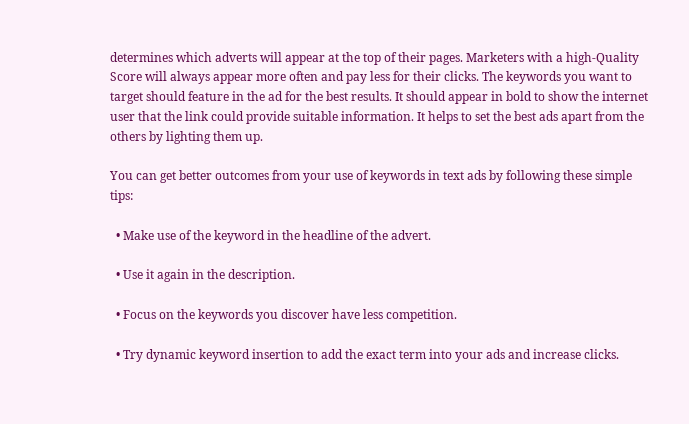determines which adverts will appear at the top of their pages. Marketers with a high-Quality Score will always appear more often and pay less for their clicks. The keywords you want to target should feature in the ad for the best results. It should appear in bold to show the internet user that the link could provide suitable information. It helps to set the best ads apart from the others by lighting them up.

You can get better outcomes from your use of keywords in text ads by following these simple tips:

  • Make use of the keyword in the headline of the advert.

  • Use it again in the description.

  • Focus on the keywords you discover have less competition.

  • Try dynamic keyword insertion to add the exact term into your ads and increase clicks.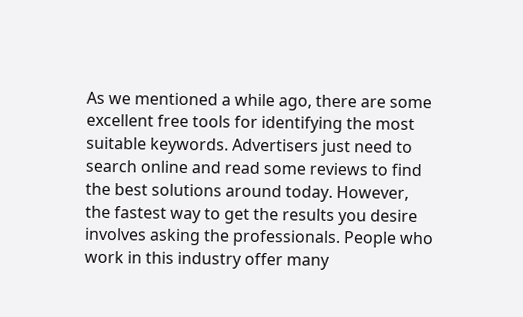As we mentioned a while ago, there are some excellent free tools for identifying the most suitable keywords. Advertisers just need to search online and read some reviews to find the best solutions around today. However, the fastest way to get the results you desire involves asking the professionals. People who work in this industry offer many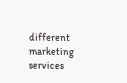different marketing services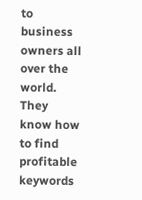to business owners all over the world. They know how to find profitable keywords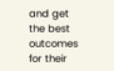and get the best outcomes for their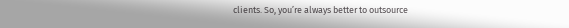clients. So, you’re always better to outsource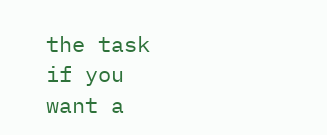the task if you want a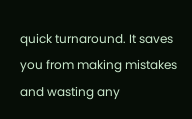quick turnaround. It saves you from making mistakes and wasting any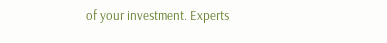of your investment. Experts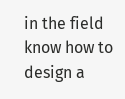in the field know how to design a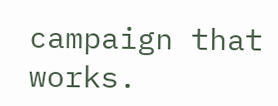campaign that works.